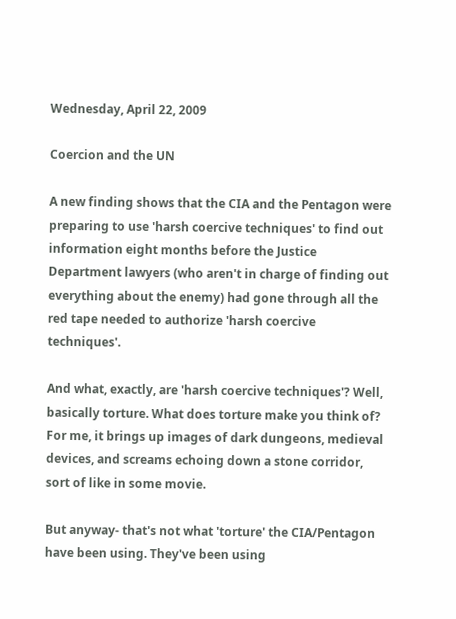Wednesday, April 22, 2009

Coercion and the UN

A new finding shows that the CIA and the Pentagon were preparing to use 'harsh coercive techniques' to find out information eight months before the Justice Department lawyers (who aren't in charge of finding out everything about the enemy) had gone through all the red tape needed to authorize 'harsh coercive techniques'.

And what, exactly, are 'harsh coercive techniques'? Well, basically torture. What does torture make you think of? For me, it brings up images of dark dungeons, medieval devices, and screams echoing down a stone corridor, sort of like in some movie.

But anyway- that's not what 'torture' the CIA/Pentagon have been using. They've been using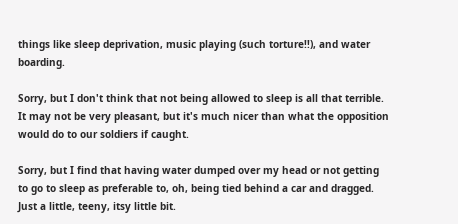things like sleep deprivation, music playing (such torture!!), and water boarding.

Sorry, but I don't think that not being allowed to sleep is all that terrible. It may not be very pleasant, but it's much nicer than what the opposition would do to our soldiers if caught.

Sorry, but I find that having water dumped over my head or not getting to go to sleep as preferable to, oh, being tied behind a car and dragged. Just a little, teeny, itsy little bit.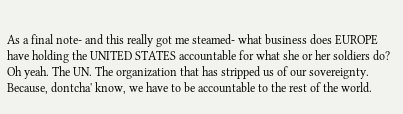As a final note- and this really got me steamed- what business does EUROPE have holding the UNITED STATES accountable for what she or her soldiers do? Oh yeah. The UN. The organization that has stripped us of our sovereignty. Because, dontcha' know, we have to be accountable to the rest of the world.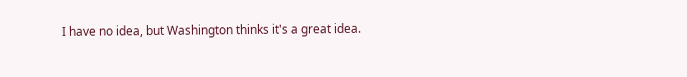I have no idea, but Washington thinks it's a great idea.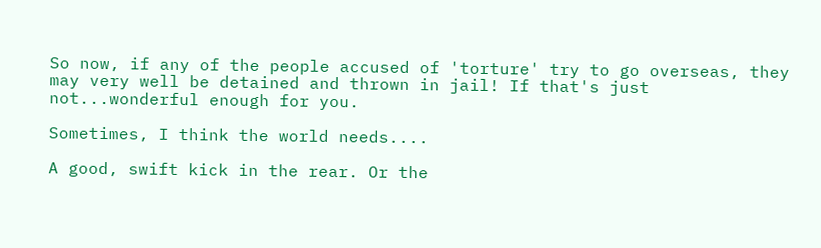So now, if any of the people accused of 'torture' try to go overseas, they may very well be detained and thrown in jail! If that's just not...wonderful enough for you.

Sometimes, I think the world needs....

A good, swift kick in the rear. Or the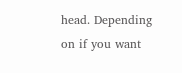head. Depending on if you want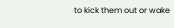to kick them out or wake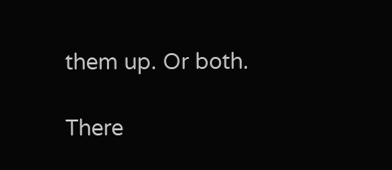them up. Or both.

There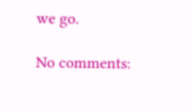we go.

No comments: